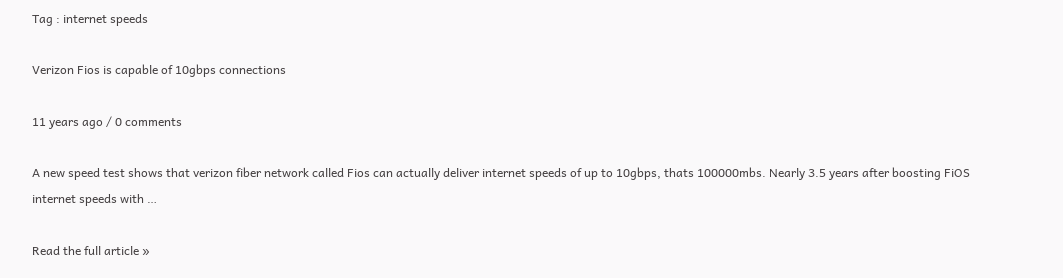Tag : internet speeds

Verizon Fios is capable of 10gbps connections

11 years ago / 0 comments

A new speed test shows that verizon fiber network called Fios can actually deliver internet speeds of up to 10gbps, thats 100000mbs. Nearly 3.5 years after boosting FiOS internet speeds with …

Read the full article »